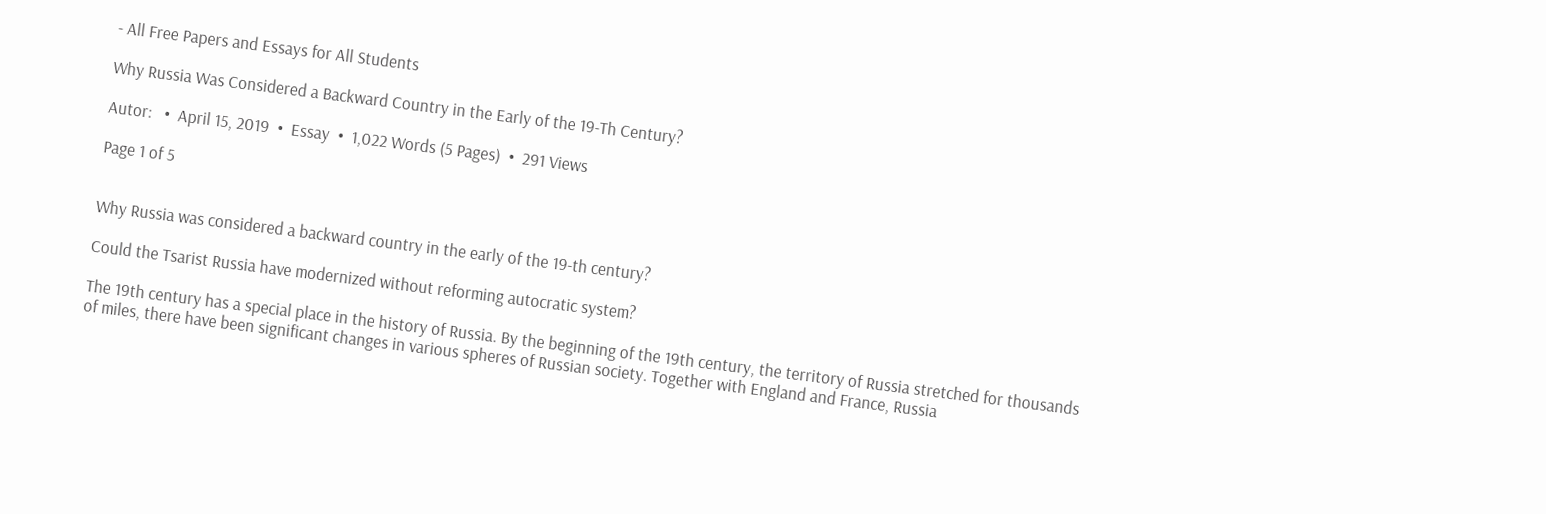- All Free Papers and Essays for All Students

Why Russia Was Considered a Backward Country in the Early of the 19-Th Century?

Autor:   •  April 15, 2019  •  Essay  •  1,022 Words (5 Pages)  •  291 Views

Page 1 of 5


Why Russia was considered a backward country in the early of the 19-th century?

Could the Tsarist Russia have modernized without reforming autocratic system?

The 19th century has a special place in the history of Russia. By the beginning of the 19th century, the territory of Russia stretched for thousands of miles, there have been significant changes in various spheres of Russian society. Together with England and France, Russia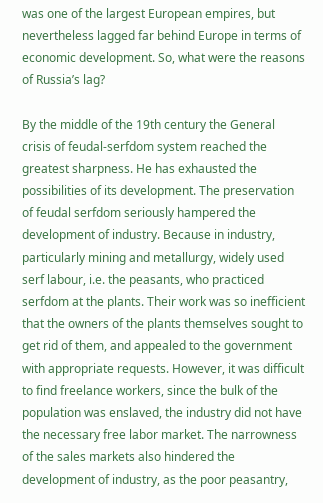was one of the largest European empires, but nevertheless lagged far behind Europe in terms of economic development. So, what were the reasons of Russia’s lag?

By the middle of the 19th century the General crisis of feudal-serfdom system reached the greatest sharpness. He has exhausted the possibilities of its development. The preservation of feudal serfdom seriously hampered the development of industry. Because in industry, particularly mining and metallurgy, widely used serf labour, i.e. the peasants, who practiced serfdom at the plants. Their work was so inefficient that the owners of the plants themselves sought to get rid of them, and appealed to the government with appropriate requests. However, it was difficult to find freelance workers, since the bulk of the population was enslaved, the industry did not have the necessary free labor market. The narrowness of the sales markets also hindered the development of industry, as the poor peasantry,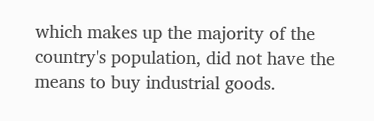which makes up the majority of the country's population, did not have the means to buy industrial goods.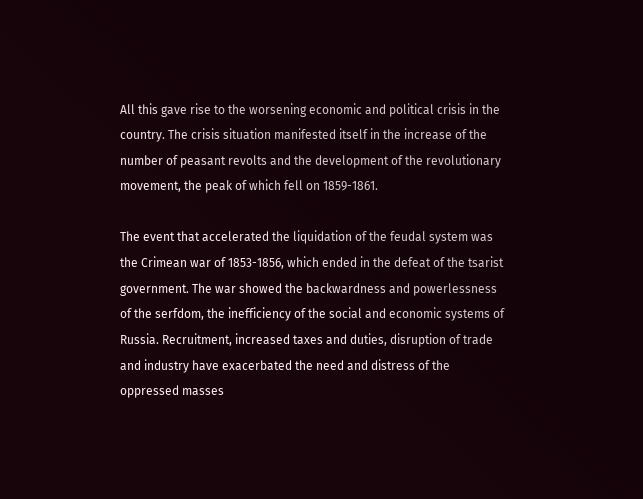All this gave rise to the worsening economic and political crisis in the country. The crisis situation manifested itself in the increase of the number of peasant revolts and the development of the revolutionary movement, the peak of which fell on 1859-1861.

The event that accelerated the liquidation of the feudal system was the Crimean war of 1853-1856, which ended in the defeat of the tsarist government. The war showed the backwardness and powerlessness of the serfdom, the inefficiency of the social and economic systems of Russia. Recruitment, increased taxes and duties, disruption of trade and industry have exacerbated the need and distress of the oppressed masses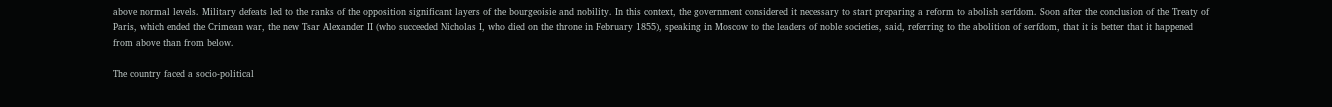above normal levels. Military defeats led to the ranks of the opposition significant layers of the bourgeoisie and nobility. In this context, the government considered it necessary to start preparing a reform to abolish serfdom. Soon after the conclusion of the Treaty of Paris, which ended the Crimean war, the new Tsar Alexander II (who succeeded Nicholas I, who died on the throne in February 1855), speaking in Moscow to the leaders of noble societies, said, referring to the abolition of serfdom, that it is better that it happened from above than from below.

The country faced a socio-political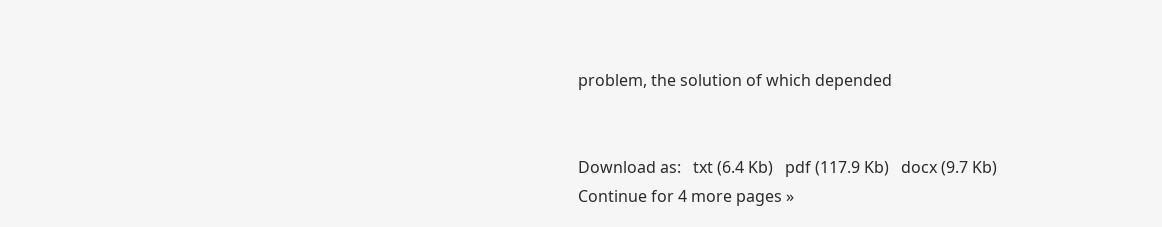problem, the solution of which depended


Download as:   txt (6.4 Kb)   pdf (117.9 Kb)   docx (9.7 Kb)
Continue for 4 more pages »